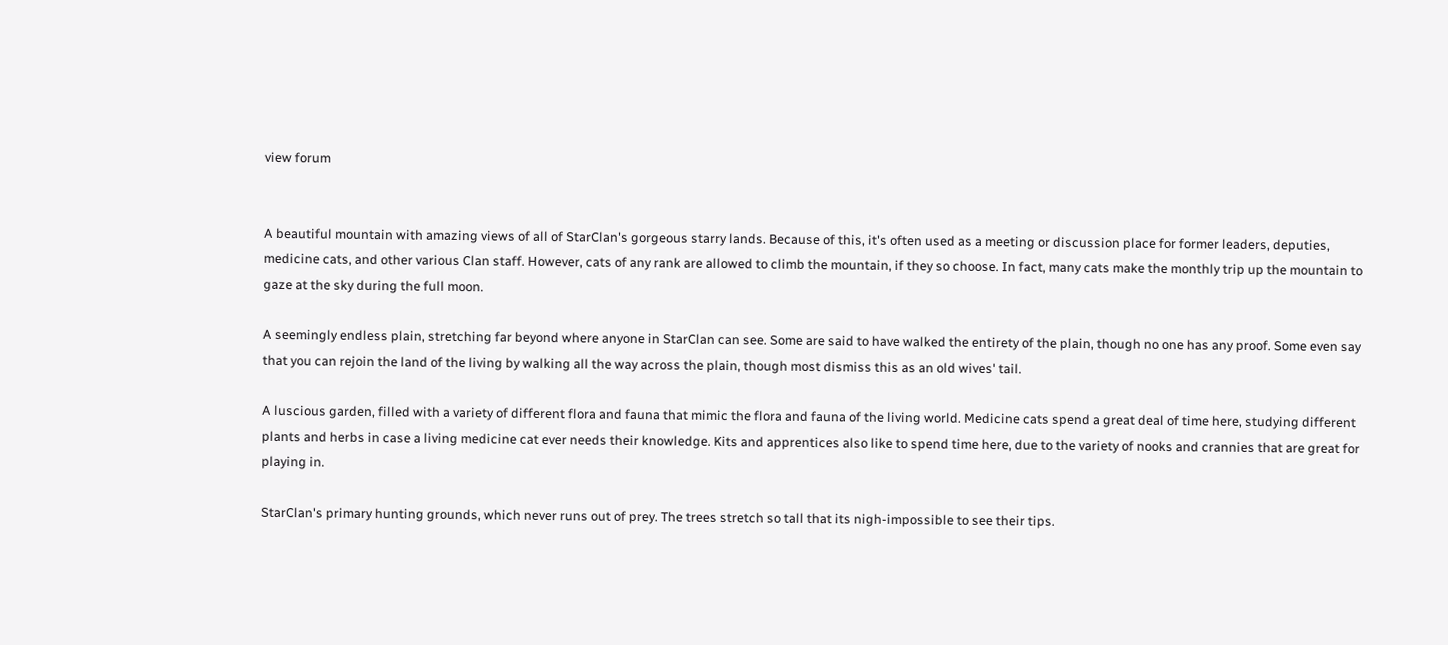view forum


A beautiful mountain with amazing views of all of StarClan's gorgeous starry lands. Because of this, it's often used as a meeting or discussion place for former leaders, deputies, medicine cats, and other various Clan staff. However, cats of any rank are allowed to climb the mountain, if they so choose. In fact, many cats make the monthly trip up the mountain to gaze at the sky during the full moon.

A seemingly endless plain, stretching far beyond where anyone in StarClan can see. Some are said to have walked the entirety of the plain, though no one has any proof. Some even say that you can rejoin the land of the living by walking all the way across the plain, though most dismiss this as an old wives' tail.

A luscious garden, filled with a variety of different flora and fauna that mimic the flora and fauna of the living world. Medicine cats spend a great deal of time here, studying different plants and herbs in case a living medicine cat ever needs their knowledge. Kits and apprentices also like to spend time here, due to the variety of nooks and crannies that are great for playing in.

StarClan's primary hunting grounds, which never runs out of prey. The trees stretch so tall that its nigh-impossible to see their tips.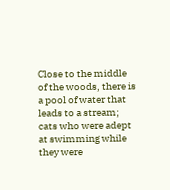Close to the middle of the woods, there is a pool of water that leads to a stream; cats who were adept at swimming while they were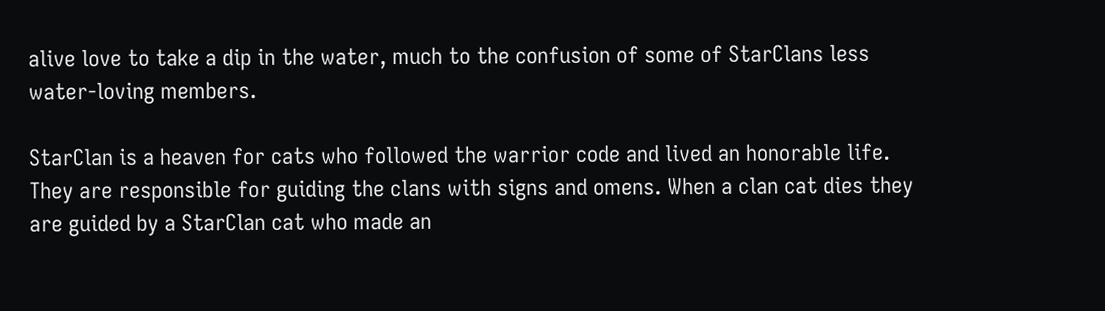alive love to take a dip in the water, much to the confusion of some of StarClans less water-loving members.

StarClan is a heaven for cats who followed the warrior code and lived an honorable life. They are responsible for guiding the clans with signs and omens. When a clan cat dies they are guided by a StarClan cat who made an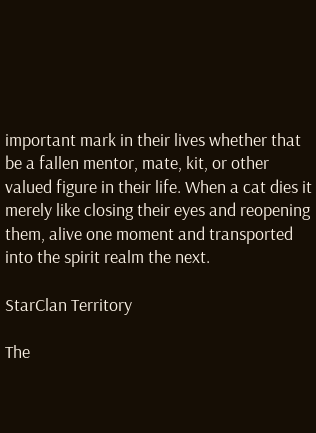important mark in their lives whether that be a fallen mentor, mate, kit, or other valued figure in their life. When a cat dies it merely like closing their eyes and reopening them, alive one moment and transported into the spirit realm the next.

StarClan Territory

The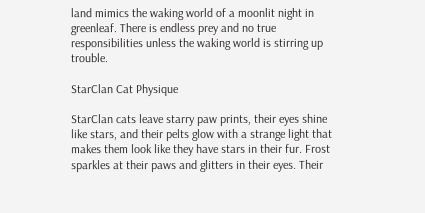land mimics the waking world of a moonlit night in greenleaf. There is endless prey and no true responsibilities unless the waking world is stirring up trouble.

StarClan Cat Physique

StarClan cats leave starry paw prints, their eyes shine like stars, and their pelts glow with a strange light that makes them look like they have stars in their fur. Frost sparkles at their paws and glitters in their eyes. Their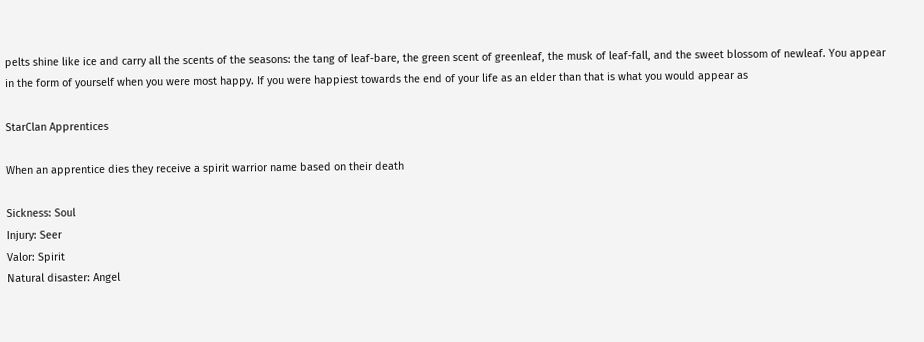pelts shine like ice and carry all the scents of the seasons: the tang of leaf-bare, the green scent of greenleaf, the musk of leaf-fall, and the sweet blossom of newleaf. You appear in the form of yourself when you were most happy. If you were happiest towards the end of your life as an elder than that is what you would appear as

StarClan Apprentices

When an apprentice dies they receive a spirit warrior name based on their death

Sickness: Soul
Injury: Seer
Valor: Spirit
Natural disaster: Angel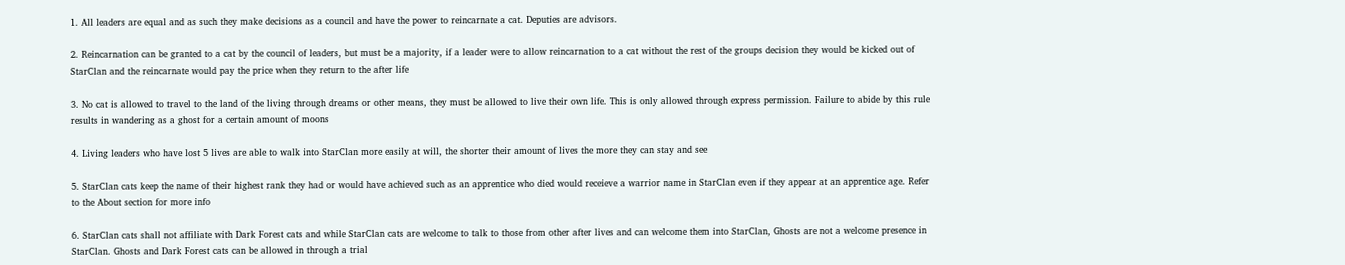1. All leaders are equal and as such they make decisions as a council and have the power to reincarnate a cat. Deputies are advisors.

2. Reincarnation can be granted to a cat by the council of leaders, but must be a majority, if a leader were to allow reincarnation to a cat without the rest of the groups decision they would be kicked out of StarClan and the reincarnate would pay the price when they return to the after life

3. No cat is allowed to travel to the land of the living through dreams or other means, they must be allowed to live their own life. This is only allowed through express permission. Failure to abide by this rule results in wandering as a ghost for a certain amount of moons

4. Living leaders who have lost 5 lives are able to walk into StarClan more easily at will, the shorter their amount of lives the more they can stay and see

5. StarClan cats keep the name of their highest rank they had or would have achieved such as an apprentice who died would receieve a warrior name in StarClan even if they appear at an apprentice age. Refer to the About section for more info

6. StarClan cats shall not affiliate with Dark Forest cats and while StarClan cats are welcome to talk to those from other after lives and can welcome them into StarClan, Ghosts are not a welcome presence in StarClan. Ghosts and Dark Forest cats can be allowed in through a trial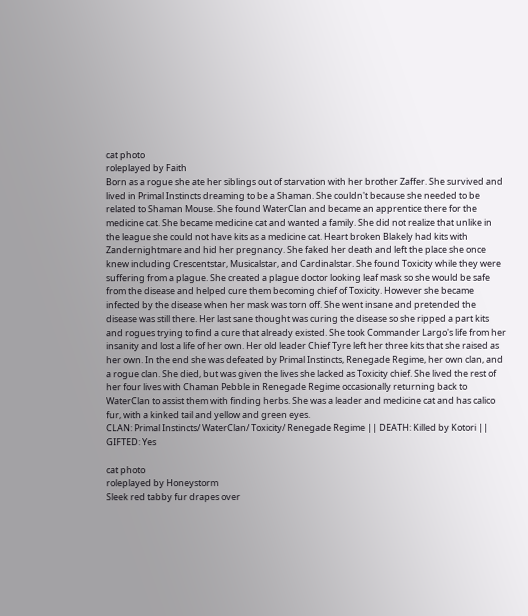cat photo
roleplayed by Faith
Born as a rogue she ate her siblings out of starvation with her brother Zaffer. She survived and lived in Primal Instincts dreaming to be a Shaman. She couldn't because she needed to be related to Shaman Mouse. She found WaterClan and became an apprentice there for the medicine cat. She became medicine cat and wanted a family. She did not realize that unlike in the league she could not have kits as a medicine cat. Heart broken Blakely had kits with Zandernightmare and hid her pregnancy. She faked her death and left the place she once knew including Crescentstar, Musicalstar, and Cardinalstar. She found Toxicity while they were suffering from a plague. She created a plague doctor looking leaf mask so she would be safe from the disease and helped cure them becoming chief of Toxicity. However she became infected by the disease when her mask was torn off. She went insane and pretended the disease was still there. Her last sane thought was curing the disease so she ripped a part kits and rogues trying to find a cure that already existed. She took Commander Largo's life from her insanity and lost a life of her own. Her old leader Chief Tyre left her three kits that she raised as her own. In the end she was defeated by Primal Instincts, Renegade Regime, her own clan, and a rogue clan. She died, but was given the lives she lacked as Toxicity chief. She lived the rest of her four lives with Chaman Pebble in Renegade Regime occasionally returning back to WaterClan to assist them with finding herbs. She was a leader and medicine cat and has calico fur, with a kinked tail and yellow and green eyes.
CLAN: Primal Instincts/ WaterClan/ Toxicity/ Renegade Regime || DEATH: Killed by Kotori || GIFTED: Yes

cat photo
roleplayed by Honeystorm
Sleek red tabby fur drapes over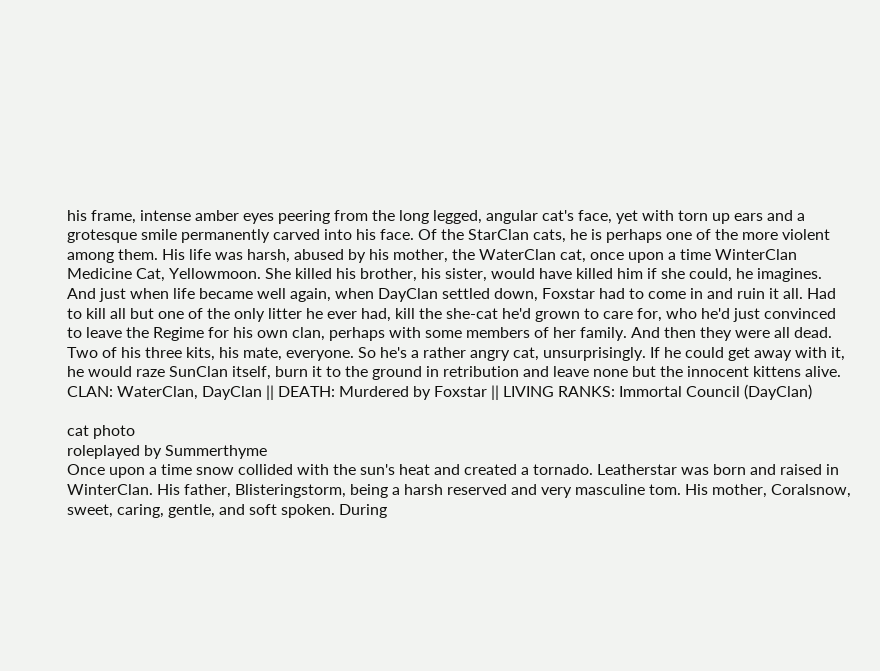his frame, intense amber eyes peering from the long legged, angular cat's face, yet with torn up ears and a grotesque smile permanently carved into his face. Of the StarClan cats, he is perhaps one of the more violent among them. His life was harsh, abused by his mother, the WaterClan cat, once upon a time WinterClan Medicine Cat, Yellowmoon. She killed his brother, his sister, would have killed him if she could, he imagines. And just when life became well again, when DayClan settled down, Foxstar had to come in and ruin it all. Had to kill all but one of the only litter he ever had, kill the she-cat he'd grown to care for, who he'd just convinced to leave the Regime for his own clan, perhaps with some members of her family. And then they were all dead. Two of his three kits, his mate, everyone. So he's a rather angry cat, unsurprisingly. If he could get away with it, he would raze SunClan itself, burn it to the ground in retribution and leave none but the innocent kittens alive.
CLAN: WaterClan, DayClan || DEATH: Murdered by Foxstar || LIVING RANKS: Immortal Council (DayClan)

cat photo
roleplayed by Summerthyme
Once upon a time snow collided with the sun's heat and created a tornado. Leatherstar was born and raised in WinterClan. His father, Blisteringstorm, being a harsh reserved and very masculine tom. His mother, Coralsnow, sweet, caring, gentle, and soft spoken. During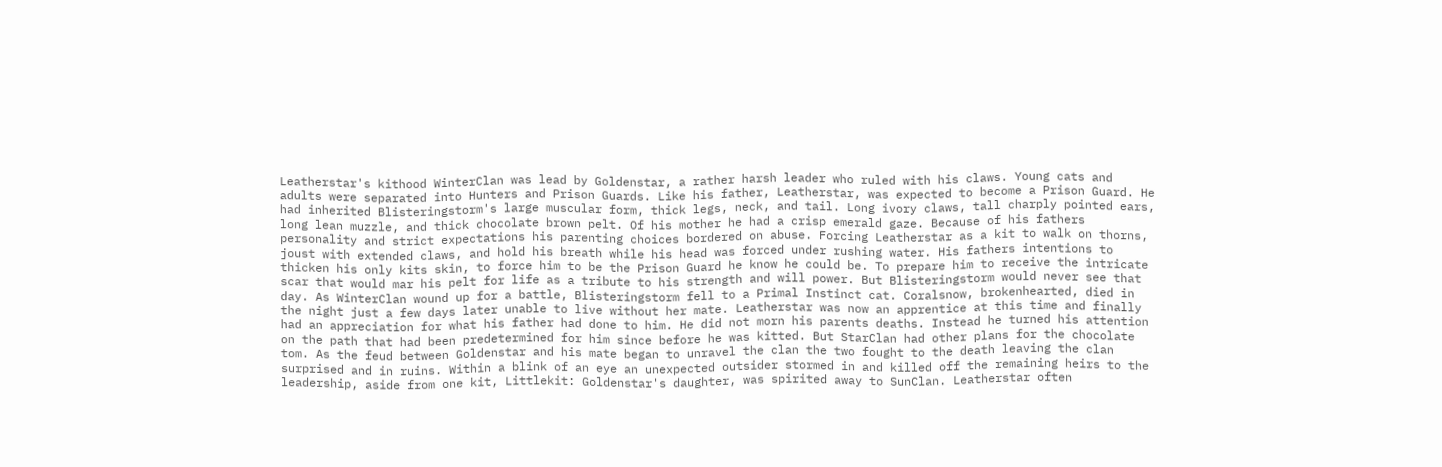Leatherstar's kithood WinterClan was lead by Goldenstar, a rather harsh leader who ruled with his claws. Young cats and adults were separated into Hunters and Prison Guards. Like his father, Leatherstar, was expected to become a Prison Guard. He had inherited Blisteringstorm's large muscular form, thick legs, neck, and tail. Long ivory claws, tall charply pointed ears, long lean muzzle, and thick chocolate brown pelt. Of his mother he had a crisp emerald gaze. Because of his fathers personality and strict expectations his parenting choices bordered on abuse. Forcing Leatherstar as a kit to walk on thorns, joust with extended claws, and hold his breath while his head was forced under rushing water. His fathers intentions to thicken his only kits skin, to force him to be the Prison Guard he know he could be. To prepare him to receive the intricate scar that would mar his pelt for life as a tribute to his strength and will power. But Blisteringstorm would never see that day. As WinterClan wound up for a battle, Blisteringstorm fell to a Primal Instinct cat. Coralsnow, brokenhearted, died in the night just a few days later unable to live without her mate. Leatherstar was now an apprentice at this time and finally had an appreciation for what his father had done to him. He did not morn his parents deaths. Instead he turned his attention on the path that had been predetermined for him since before he was kitted. But StarClan had other plans for the chocolate tom. As the feud between Goldenstar and his mate began to unravel the clan the two fought to the death leaving the clan surprised and in ruins. Within a blink of an eye an unexpected outsider stormed in and killed off the remaining heirs to the leadership, aside from one kit, Littlekit: Goldenstar's daughter, was spirited away to SunClan. Leatherstar often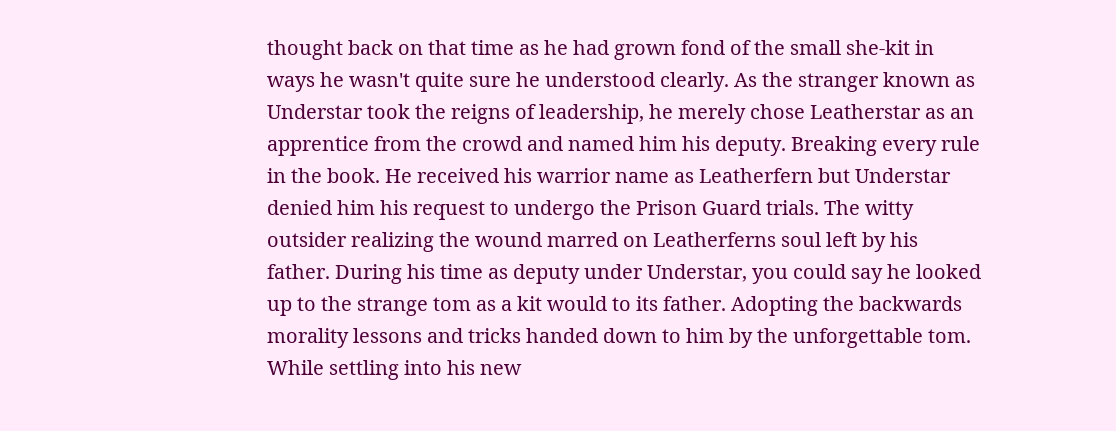thought back on that time as he had grown fond of the small she-kit in ways he wasn't quite sure he understood clearly. As the stranger known as Understar took the reigns of leadership, he merely chose Leatherstar as an apprentice from the crowd and named him his deputy. Breaking every rule in the book. He received his warrior name as Leatherfern but Understar denied him his request to undergo the Prison Guard trials. The witty outsider realizing the wound marred on Leatherferns soul left by his father. During his time as deputy under Understar, you could say he looked up to the strange tom as a kit would to its father. Adopting the backwards morality lessons and tricks handed down to him by the unforgettable tom. While settling into his new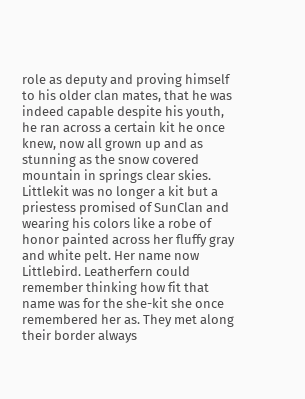role as deputy and proving himself to his older clan mates, that he was indeed capable despite his youth, he ran across a certain kit he once knew, now all grown up and as stunning as the snow covered mountain in springs clear skies. Littlekit was no longer a kit but a priestess promised of SunClan and wearing his colors like a robe of honor painted across her fluffy gray and white pelt. Her name now Littlebird. Leatherfern could remember thinking how fit that name was for the she-kit she once remembered her as. They met along their border always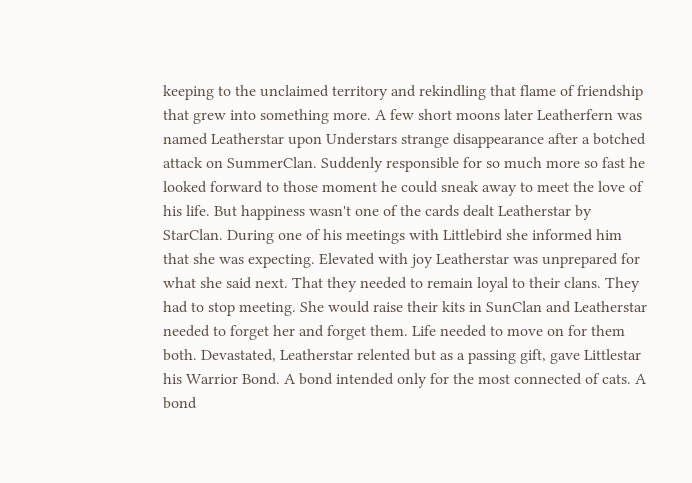keeping to the unclaimed territory and rekindling that flame of friendship that grew into something more. A few short moons later Leatherfern was named Leatherstar upon Understars strange disappearance after a botched attack on SummerClan. Suddenly responsible for so much more so fast he looked forward to those moment he could sneak away to meet the love of his life. But happiness wasn't one of the cards dealt Leatherstar by StarClan. During one of his meetings with Littlebird she informed him that she was expecting. Elevated with joy Leatherstar was unprepared for what she said next. That they needed to remain loyal to their clans. They had to stop meeting. She would raise their kits in SunClan and Leatherstar needed to forget her and forget them. Life needed to move on for them both. Devastated, Leatherstar relented but as a passing gift, gave Littlestar his Warrior Bond. A bond intended only for the most connected of cats. A bond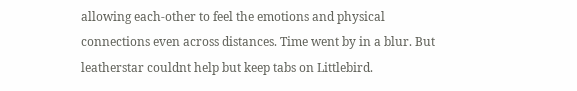allowing each-other to feel the emotions and physical connections even across distances. Time went by in a blur. But leatherstar couldnt help but keep tabs on Littlebird.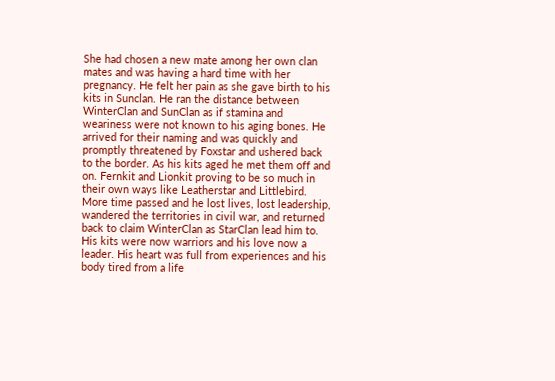She had chosen a new mate among her own clan mates and was having a hard time with her pregnancy. He felt her pain as she gave birth to his kits in Sunclan. He ran the distance between WinterClan and SunClan as if stamina and weariness were not known to his aging bones. He arrived for their naming and was quickly and promptly threatened by Foxstar and ushered back to the border. As his kits aged he met them off and on. Fernkit and Lionkit proving to be so much in their own ways like Leatherstar and Littlebird. More time passed and he lost lives, lost leadership, wandered the territories in civil war, and returned back to claim WinterClan as StarClan lead him to. His kits were now warriors and his love now a leader. His heart was full from experiences and his body tired from a life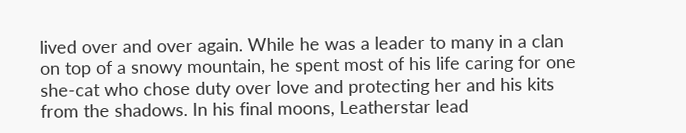lived over and over again. While he was a leader to many in a clan on top of a snowy mountain, he spent most of his life caring for one she-cat who chose duty over love and protecting her and his kits from the shadows. In his final moons, Leatherstar lead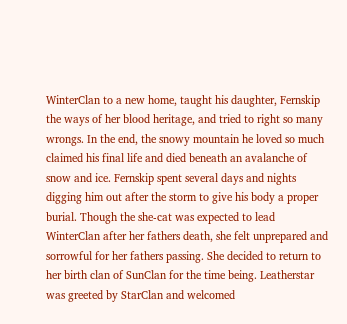WinterClan to a new home, taught his daughter, Fernskip the ways of her blood heritage, and tried to right so many wrongs. In the end, the snowy mountain he loved so much claimed his final life and died beneath an avalanche of snow and ice. Fernskip spent several days and nights digging him out after the storm to give his body a proper burial. Though the she-cat was expected to lead WinterClan after her fathers death, she felt unprepared and sorrowful for her fathers passing. She decided to return to her birth clan of SunClan for the time being. Leatherstar was greeted by StarClan and welcomed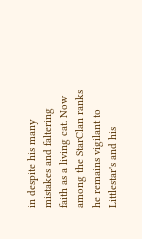in despite his many mistakes and faltering faith as a living cat. Now among the StarClan ranks he remains vigilant to Littlestar's and his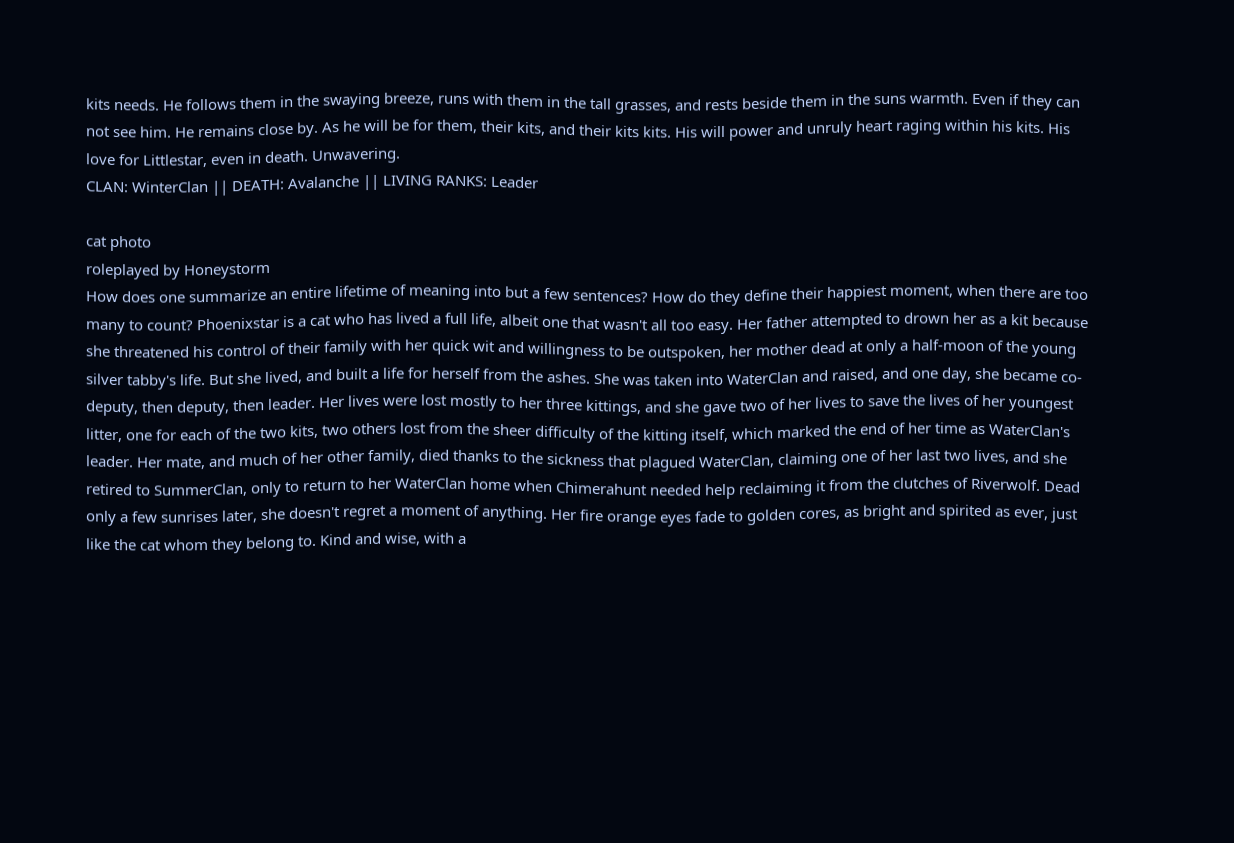kits needs. He follows them in the swaying breeze, runs with them in the tall grasses, and rests beside them in the suns warmth. Even if they can not see him. He remains close by. As he will be for them, their kits, and their kits kits. His will power and unruly heart raging within his kits. His love for Littlestar, even in death. Unwavering.
CLAN: WinterClan || DEATH: Avalanche || LIVING RANKS: Leader

cat photo
roleplayed by Honeystorm
How does one summarize an entire lifetime of meaning into but a few sentences? How do they define their happiest moment, when there are too many to count? Phoenixstar is a cat who has lived a full life, albeit one that wasn't all too easy. Her father attempted to drown her as a kit because she threatened his control of their family with her quick wit and willingness to be outspoken, her mother dead at only a half-moon of the young silver tabby's life. But she lived, and built a life for herself from the ashes. She was taken into WaterClan and raised, and one day, she became co-deputy, then deputy, then leader. Her lives were lost mostly to her three kittings, and she gave two of her lives to save the lives of her youngest litter, one for each of the two kits, two others lost from the sheer difficulty of the kitting itself, which marked the end of her time as WaterClan's leader. Her mate, and much of her other family, died thanks to the sickness that plagued WaterClan, claiming one of her last two lives, and she retired to SummerClan, only to return to her WaterClan home when Chimerahunt needed help reclaiming it from the clutches of Riverwolf. Dead only a few sunrises later, she doesn't regret a moment of anything. Her fire orange eyes fade to golden cores, as bright and spirited as ever, just like the cat whom they belong to. Kind and wise, with a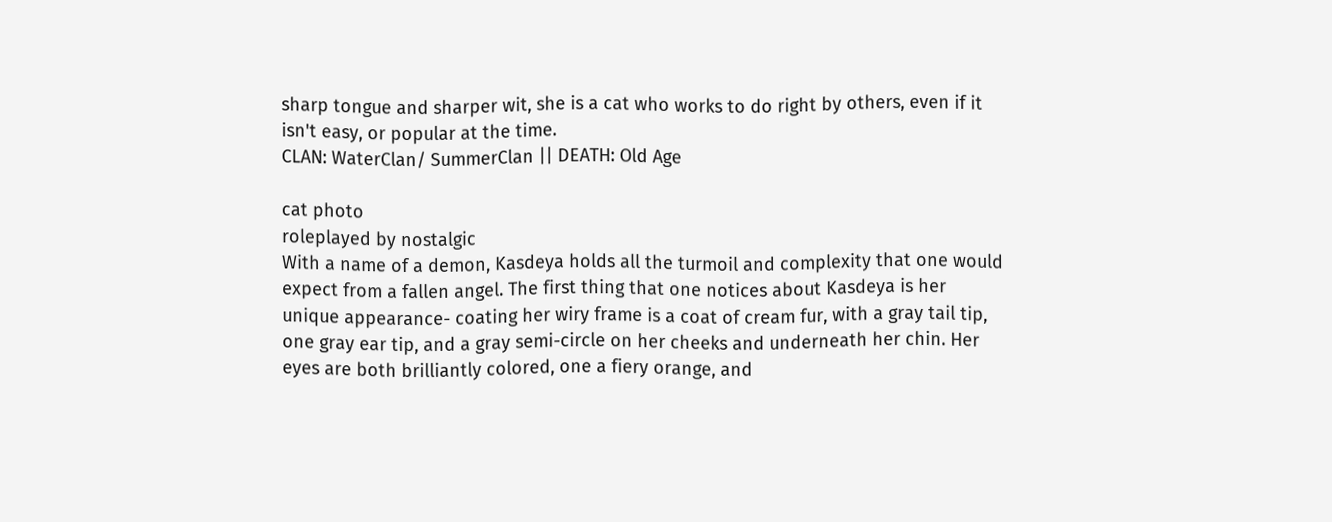sharp tongue and sharper wit, she is a cat who works to do right by others, even if it isn't easy, or popular at the time.
CLAN: WaterClan/ SummerClan || DEATH: Old Age

cat photo
roleplayed by nostalgic
With a name of a demon, Kasdeya holds all the turmoil and complexity that one would expect from a fallen angel. The first thing that one notices about Kasdeya is her unique appearance- coating her wiry frame is a coat of cream fur, with a gray tail tip, one gray ear tip, and a gray semi-circle on her cheeks and underneath her chin. Her eyes are both brilliantly colored, one a fiery orange, and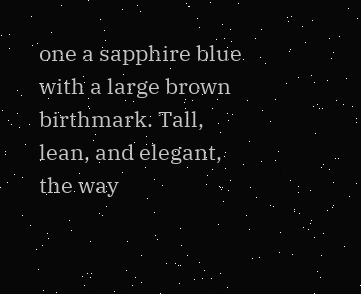one a sapphire blue with a large brown birthmark. Tall, lean, and elegant, the way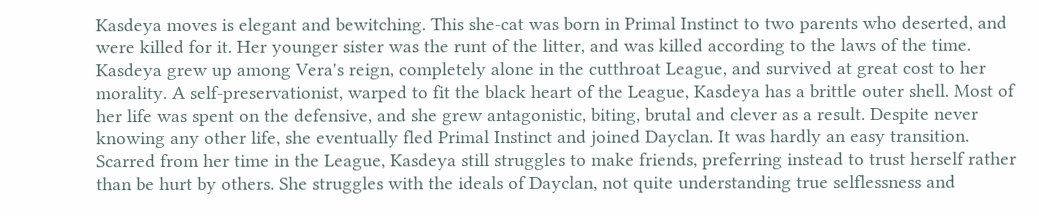Kasdeya moves is elegant and bewitching. This she-cat was born in Primal Instinct to two parents who deserted, and were killed for it. Her younger sister was the runt of the litter, and was killed according to the laws of the time. Kasdeya grew up among Vera's reign, completely alone in the cutthroat League, and survived at great cost to her morality. A self-preservationist, warped to fit the black heart of the League, Kasdeya has a brittle outer shell. Most of her life was spent on the defensive, and she grew antagonistic, biting, brutal and clever as a result. Despite never knowing any other life, she eventually fled Primal Instinct and joined Dayclan. It was hardly an easy transition. Scarred from her time in the League, Kasdeya still struggles to make friends, preferring instead to trust herself rather than be hurt by others. She struggles with the ideals of Dayclan, not quite understanding true selflessness and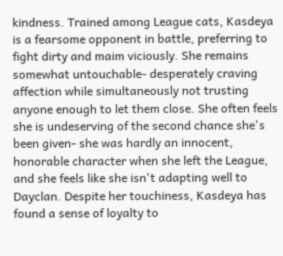kindness. Trained among League cats, Kasdeya is a fearsome opponent in battle, preferring to fight dirty and maim viciously. She remains somewhat untouchable- desperately craving affection while simultaneously not trusting anyone enough to let them close. She often feels she is undeserving of the second chance she's been given- she was hardly an innocent, honorable character when she left the League, and she feels like she isn't adapting well to Dayclan. Despite her touchiness, Kasdeya has found a sense of loyalty to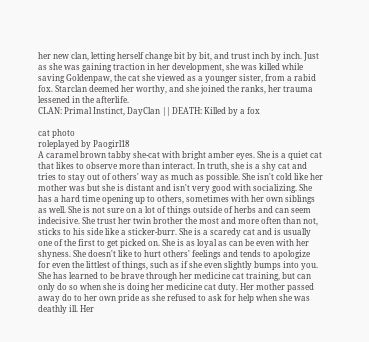her new clan, letting herself change bit by bit, and trust inch by inch. Just as she was gaining traction in her development, she was killed while saving Goldenpaw, the cat she viewed as a younger sister, from a rabid fox. Starclan deemed her worthy, and she joined the ranks, her trauma lessened in the afterlife.
CLAN: Primal Instinct, DayClan || DEATH: Killed by a fox

cat photo
roleplayed by Paogirl18
A caramel brown tabby she-cat with bright amber eyes. She is a quiet cat that likes to observe more than interact. In truth, she is a shy cat and tries to stay out of others' way as much as possible. She isn't cold like her mother was but she is distant and isn't very good with socializing. She has a hard time opening up to others, sometimes with her own siblings as well. She is not sure on a lot of things outside of herbs and can seem indecisive. She trust her twin brother the most and more often than not, sticks to his side like a sticker-burr. She is a scaredy cat and is usually one of the first to get picked on. She is as loyal as can be even with her shyness. She doesn't like to hurt others' feelings and tends to apologize for even the littlest of things, such as if she even slightly bumps into you. She has learned to be brave through her medicine cat training, but can only do so when she is doing her medicine cat duty. Her mother passed away do to her own pride as she refused to ask for help when she was deathly ill. Her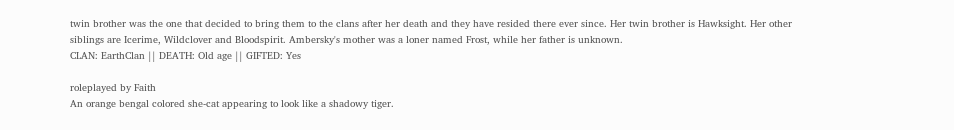twin brother was the one that decided to bring them to the clans after her death and they have resided there ever since. Her twin brother is Hawksight. Her other siblings are Icerime, Wildclover and Bloodspirit. Ambersky's mother was a loner named Frost, while her father is unknown.
CLAN: EarthClan || DEATH: Old age || GIFTED: Yes

roleplayed by Faith
An orange bengal colored she-cat appearing to look like a shadowy tiger.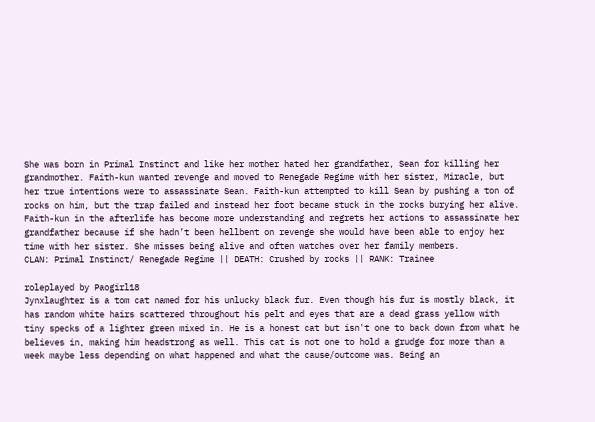She was born in Primal Instinct and like her mother hated her grandfather, Sean for killing her grandmother. Faith-kun wanted revenge and moved to Renegade Regime with her sister, Miracle, but her true intentions were to assassinate Sean. Faith-kun attempted to kill Sean by pushing a ton of rocks on him, but the trap failed and instead her foot became stuck in the rocks burying her alive. Faith-kun in the afterlife has become more understanding and regrets her actions to assassinate her grandfather because if she hadn’t been hellbent on revenge she would have been able to enjoy her time with her sister. She misses being alive and often watches over her family members.
CLAN: Primal Instinct/ Renegade Regime || DEATH: Crushed by rocks || RANK: Trainee

roleplayed by Paogirl18
Jynxlaughter is a tom cat named for his unlucky black fur. Even though his fur is mostly black, it has random white hairs scattered throughout his pelt and eyes that are a dead grass yellow with tiny specks of a lighter green mixed in. He is a honest cat but isn't one to back down from what he believes in, making him headstrong as well. This cat is not one to hold a grudge for more than a week maybe less depending on what happened and what the cause/outcome was. Being an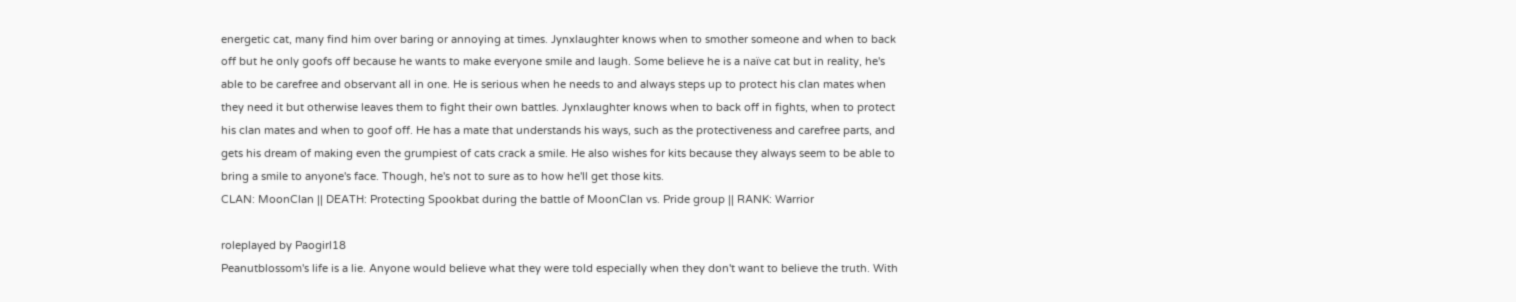energetic cat, many find him over baring or annoying at times. Jynxlaughter knows when to smother someone and when to back off but he only goofs off because he wants to make everyone smile and laugh. Some believe he is a naïve cat but in reality, he's able to be carefree and observant all in one. He is serious when he needs to and always steps up to protect his clan mates when they need it but otherwise leaves them to fight their own battles. Jynxlaughter knows when to back off in fights, when to protect his clan mates and when to goof off. He has a mate that understands his ways, such as the protectiveness and carefree parts, and gets his dream of making even the grumpiest of cats crack a smile. He also wishes for kits because they always seem to be able to bring a smile to anyone's face. Though, he's not to sure as to how he'll get those kits.
CLAN: MoonClan || DEATH: Protecting Spookbat during the battle of MoonClan vs. Pride group || RANK: Warrior

roleplayed by Paogirl18
Peanutblossom's life is a lie. Anyone would believe what they were told especially when they don't want to believe the truth. With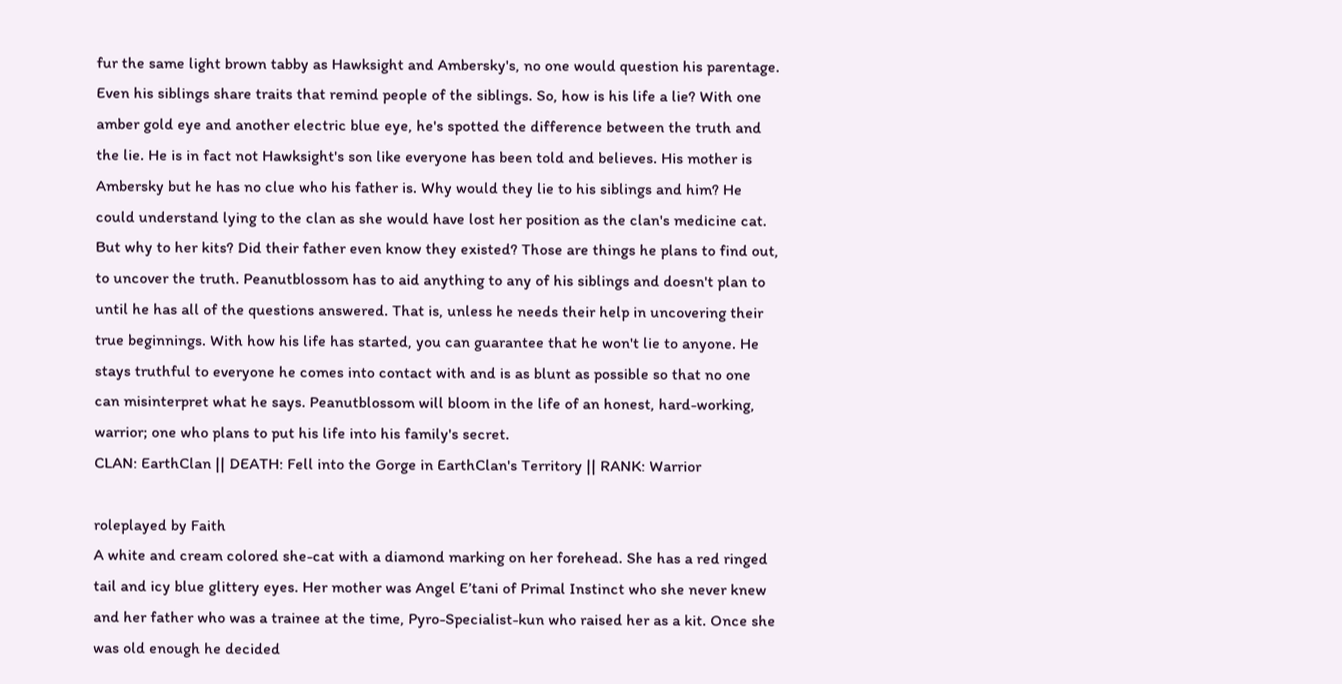fur the same light brown tabby as Hawksight and Ambersky's, no one would question his parentage. Even his siblings share traits that remind people of the siblings. So, how is his life a lie? With one amber gold eye and another electric blue eye, he's spotted the difference between the truth and the lie. He is in fact not Hawksight's son like everyone has been told and believes. His mother is Ambersky but he has no clue who his father is. Why would they lie to his siblings and him? He could understand lying to the clan as she would have lost her position as the clan's medicine cat. But why to her kits? Did their father even know they existed? Those are things he plans to find out, to uncover the truth. Peanutblossom has to aid anything to any of his siblings and doesn't plan to until he has all of the questions answered. That is, unless he needs their help in uncovering their true beginnings. With how his life has started, you can guarantee that he won't lie to anyone. He stays truthful to everyone he comes into contact with and is as blunt as possible so that no one can misinterpret what he says. Peanutblossom will bloom in the life of an honest, hard-working, warrior; one who plans to put his life into his family's secret.
CLAN: EarthClan || DEATH: Fell into the Gorge in EarthClan's Territory || RANK: Warrior

roleplayed by Faith
A white and cream colored she-cat with a diamond marking on her forehead. She has a red ringed tail and icy blue glittery eyes. Her mother was Angel E’tani of Primal Instinct who she never knew and her father who was a trainee at the time, Pyro-Specialist-kun who raised her as a kit. Once she was old enough he decided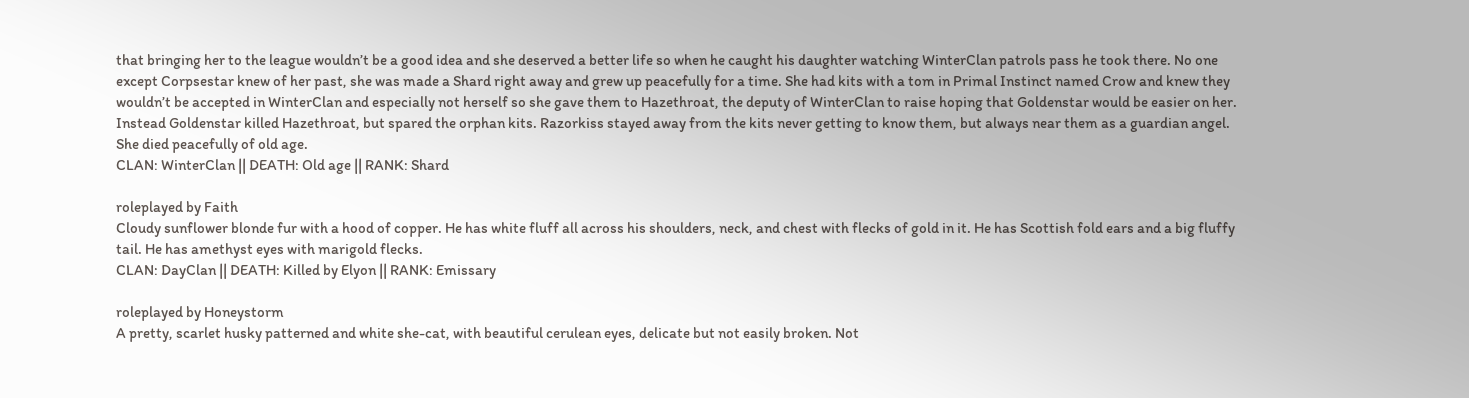that bringing her to the league wouldn’t be a good idea and she deserved a better life so when he caught his daughter watching WinterClan patrols pass he took there. No one except Corpsestar knew of her past, she was made a Shard right away and grew up peacefully for a time. She had kits with a tom in Primal Instinct named Crow and knew they wouldn’t be accepted in WinterClan and especially not herself so she gave them to Hazethroat, the deputy of WinterClan to raise hoping that Goldenstar would be easier on her. Instead Goldenstar killed Hazethroat, but spared the orphan kits. Razorkiss stayed away from the kits never getting to know them, but always near them as a guardian angel. She died peacefully of old age.
CLAN: WinterClan || DEATH: Old age || RANK: Shard

roleplayed by Faith
Cloudy sunflower blonde fur with a hood of copper. He has white fluff all across his shoulders, neck, and chest with flecks of gold in it. He has Scottish fold ears and a big fluffy tail. He has amethyst eyes with marigold flecks.
CLAN: DayClan || DEATH: Killed by Elyon || RANK: Emissary

roleplayed by Honeystorm
A pretty, scarlet husky patterned and white she-cat, with beautiful cerulean eyes, delicate but not easily broken. Not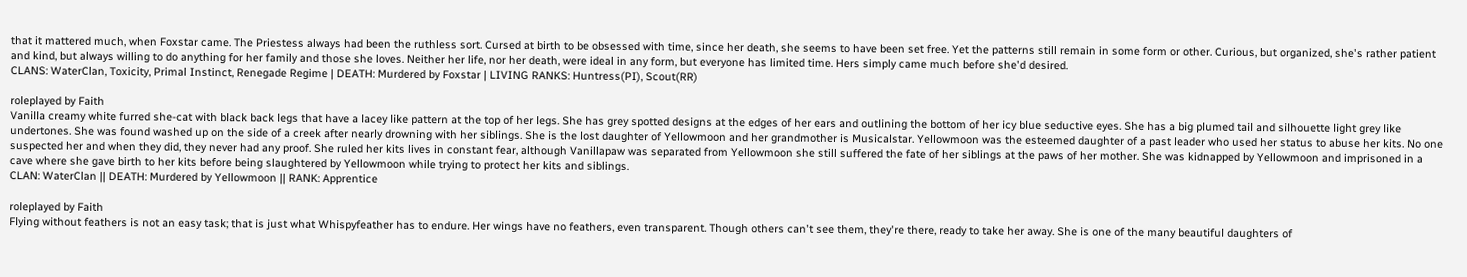that it mattered much, when Foxstar came. The Priestess always had been the ruthless sort. Cursed at birth to be obsessed with time, since her death, she seems to have been set free. Yet the patterns still remain in some form or other. Curious, but organized, she's rather patient and kind, but always willing to do anything for her family and those she loves. Neither her life, nor her death, were ideal in any form, but everyone has limited time. Hers simply came much before she'd desired.
CLANS: WaterClan, Toxicity, Primal Instinct, Renegade Regime | DEATH: Murdered by Foxstar | LIVING RANKS: Huntress(PI), Scout(RR)

roleplayed by Faith
Vanilla creamy white furred she-cat with black back legs that have a lacey like pattern at the top of her legs. She has grey spotted designs at the edges of her ears and outlining the bottom of her icy blue seductive eyes. She has a big plumed tail and silhouette light grey like undertones. She was found washed up on the side of a creek after nearly drowning with her siblings. She is the lost daughter of Yellowmoon and her grandmother is Musicalstar. Yellowmoon was the esteemed daughter of a past leader who used her status to abuse her kits. No one suspected her and when they did, they never had any proof. She ruled her kits lives in constant fear, although Vanillapaw was separated from Yellowmoon she still suffered the fate of her siblings at the paws of her mother. She was kidnapped by Yellowmoon and imprisoned in a cave where she gave birth to her kits before being slaughtered by Yellowmoon while trying to protect her kits and siblings.
CLAN: WaterClan || DEATH: Murdered by Yellowmoon || RANK: Apprentice

roleplayed by Faith
Flying without feathers is not an easy task; that is just what Whispyfeather has to endure. Her wings have no feathers, even transparent. Though others can't see them, they're there, ready to take her away. She is one of the many beautiful daughters of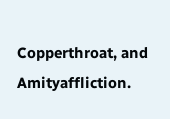Copperthroat, and Amityaffliction.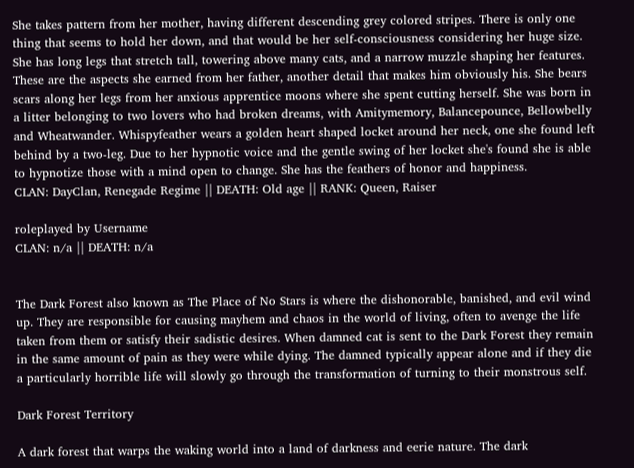She takes pattern from her mother, having different descending grey colored stripes. There is only one thing that seems to hold her down, and that would be her self-consciousness considering her huge size. She has long legs that stretch tall, towering above many cats, and a narrow muzzle shaping her features. These are the aspects she earned from her father, another detail that makes him obviously his. She bears scars along her legs from her anxious apprentice moons where she spent cutting herself. She was born in a litter belonging to two lovers who had broken dreams, with Amitymemory, Balancepounce, Bellowbelly and Wheatwander. Whispyfeather wears a golden heart shaped locket around her neck, one she found left behind by a two-leg. Due to her hypnotic voice and the gentle swing of her locket she's found she is able to hypnotize those with a mind open to change. She has the feathers of honor and happiness.
CLAN: DayClan, Renegade Regime || DEATH: Old age || RANK: Queen, Raiser

roleplayed by Username
CLAN: n/a || DEATH: n/a


The Dark Forest also known as The Place of No Stars is where the dishonorable, banished, and evil wind up. They are responsible for causing mayhem and chaos in the world of living, often to avenge the life taken from them or satisfy their sadistic desires. When damned cat is sent to the Dark Forest they remain in the same amount of pain as they were while dying. The damned typically appear alone and if they die a particularly horrible life will slowly go through the transformation of turning to their monstrous self.

Dark Forest Territory

A dark forest that warps the waking world into a land of darkness and eerie nature. The dark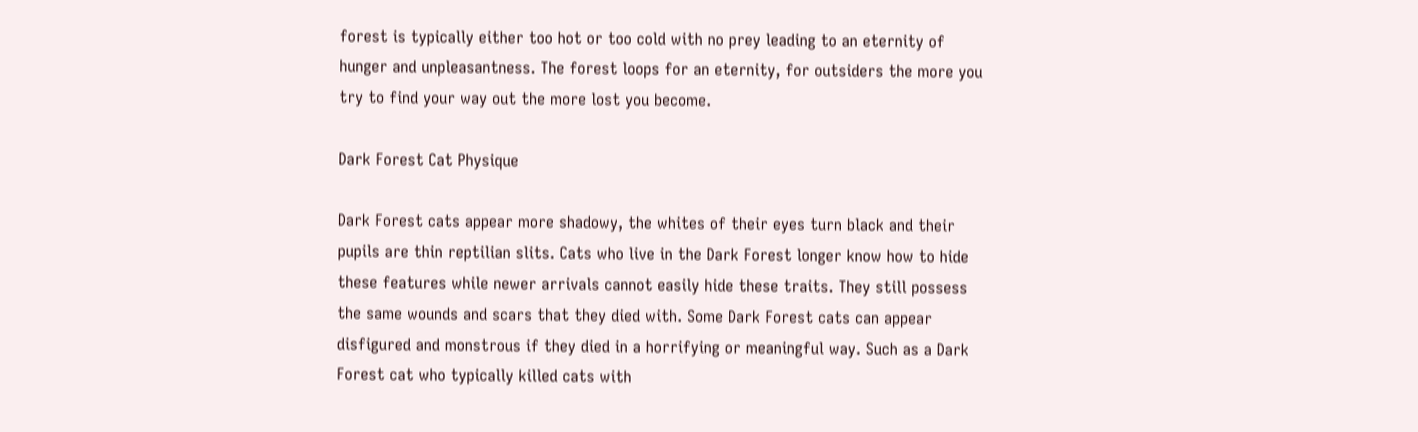forest is typically either too hot or too cold with no prey leading to an eternity of hunger and unpleasantness. The forest loops for an eternity, for outsiders the more you try to find your way out the more lost you become.

Dark Forest Cat Physique

Dark Forest cats appear more shadowy, the whites of their eyes turn black and their pupils are thin reptilian slits. Cats who live in the Dark Forest longer know how to hide these features while newer arrivals cannot easily hide these traits. They still possess the same wounds and scars that they died with. Some Dark Forest cats can appear disfigured and monstrous if they died in a horrifying or meaningful way. Such as a Dark Forest cat who typically killed cats with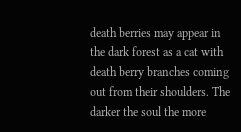death berries may appear in the dark forest as a cat with death berry branches coming out from their shoulders. The darker the soul the more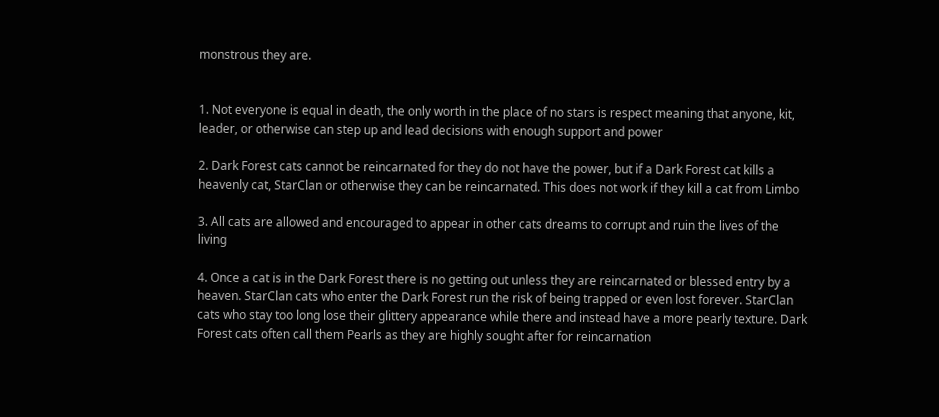monstrous they are.


1. Not everyone is equal in death, the only worth in the place of no stars is respect meaning that anyone, kit, leader, or otherwise can step up and lead decisions with enough support and power

2. Dark Forest cats cannot be reincarnated for they do not have the power, but if a Dark Forest cat kills a heavenly cat, StarClan or otherwise they can be reincarnated. This does not work if they kill a cat from Limbo

3. All cats are allowed and encouraged to appear in other cats dreams to corrupt and ruin the lives of the living

4. Once a cat is in the Dark Forest there is no getting out unless they are reincarnated or blessed entry by a heaven. StarClan cats who enter the Dark Forest run the risk of being trapped or even lost forever. StarClan cats who stay too long lose their glittery appearance while there and instead have a more pearly texture. Dark Forest cats often call them Pearls as they are highly sought after for reincarnation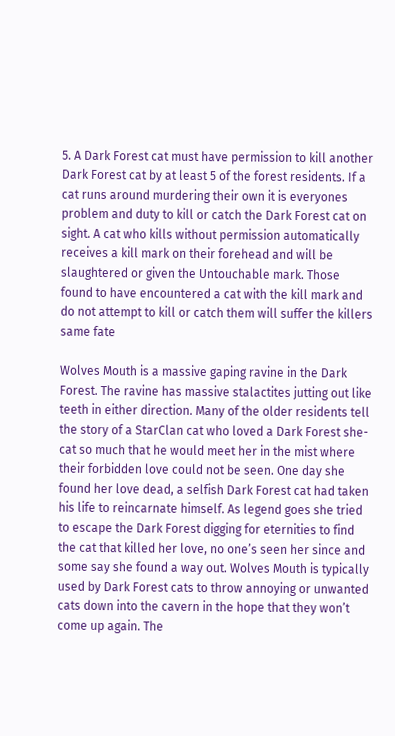5. A Dark Forest cat must have permission to kill another Dark Forest cat by at least 5 of the forest residents. If a cat runs around murdering their own it is everyones problem and duty to kill or catch the Dark Forest cat on sight. A cat who kills without permission automatically receives a kill mark on their forehead and will be slaughtered or given the Untouchable mark. Those found to have encountered a cat with the kill mark and do not attempt to kill or catch them will suffer the killers same fate

Wolves Mouth is a massive gaping ravine in the Dark Forest. The ravine has massive stalactites jutting out like teeth in either direction. Many of the older residents tell the story of a StarClan cat who loved a Dark Forest she-cat so much that he would meet her in the mist where their forbidden love could not be seen. One day she found her love dead, a selfish Dark Forest cat had taken his life to reincarnate himself. As legend goes she tried to escape the Dark Forest digging for eternities to find the cat that killed her love, no one’s seen her since and some say she found a way out. Wolves Mouth is typically used by Dark Forest cats to throw annoying or unwanted cats down into the cavern in the hope that they won’t come up again. The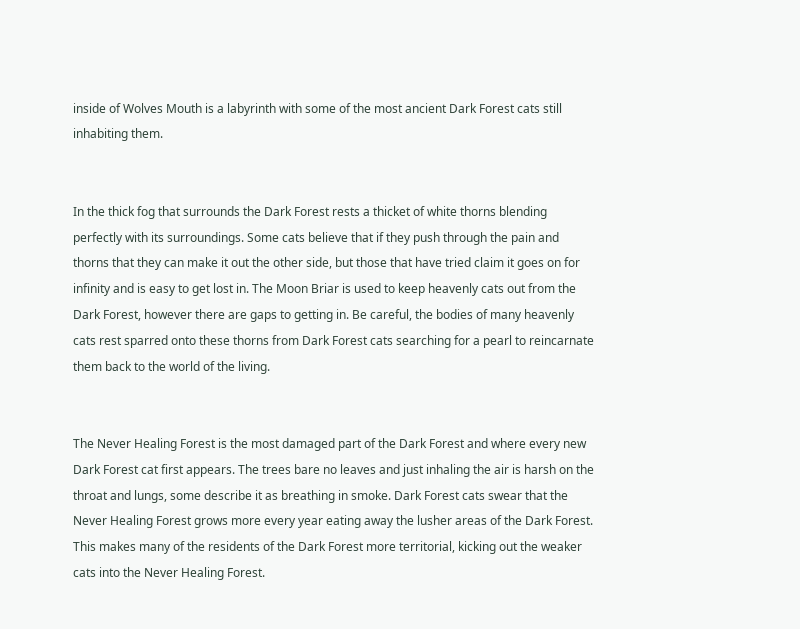inside of Wolves Mouth is a labyrinth with some of the most ancient Dark Forest cats still inhabiting them.


In the thick fog that surrounds the Dark Forest rests a thicket of white thorns blending perfectly with its surroundings. Some cats believe that if they push through the pain and thorns that they can make it out the other side, but those that have tried claim it goes on for infinity and is easy to get lost in. The Moon Briar is used to keep heavenly cats out from the Dark Forest, however there are gaps to getting in. Be careful, the bodies of many heavenly cats rest sparred onto these thorns from Dark Forest cats searching for a pearl to reincarnate them back to the world of the living.


The Never Healing Forest is the most damaged part of the Dark Forest and where every new Dark Forest cat first appears. The trees bare no leaves and just inhaling the air is harsh on the throat and lungs, some describe it as breathing in smoke. Dark Forest cats swear that the Never Healing Forest grows more every year eating away the lusher areas of the Dark Forest. This makes many of the residents of the Dark Forest more territorial, kicking out the weaker cats into the Never Healing Forest.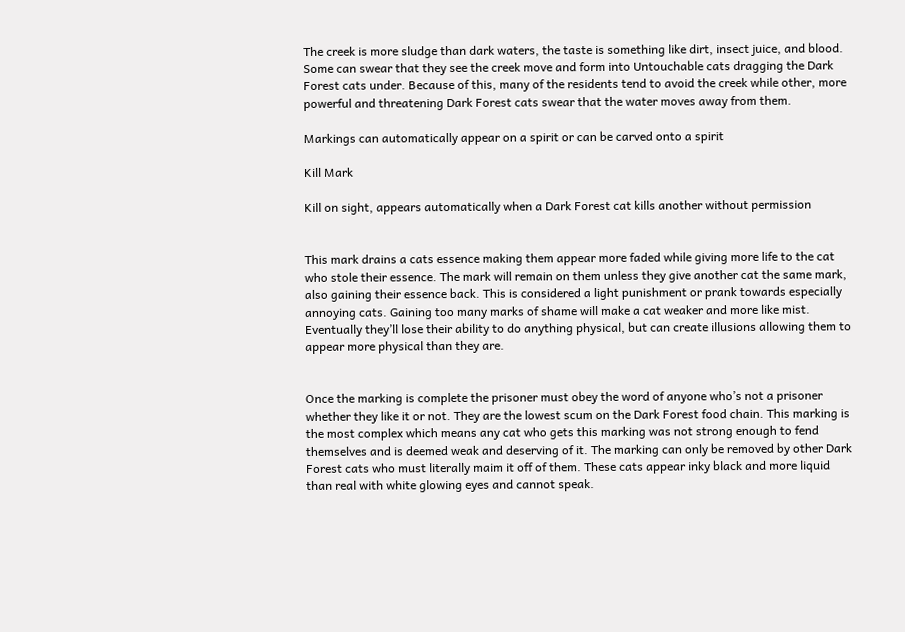The creek is more sludge than dark waters, the taste is something like dirt, insect juice, and blood. Some can swear that they see the creek move and form into Untouchable cats dragging the Dark Forest cats under. Because of this, many of the residents tend to avoid the creek while other, more powerful and threatening Dark Forest cats swear that the water moves away from them.

Markings can automatically appear on a spirit or can be carved onto a spirit

Kill Mark

Kill on sight, appears automatically when a Dark Forest cat kills another without permission


This mark drains a cats essence making them appear more faded while giving more life to the cat who stole their essence. The mark will remain on them unless they give another cat the same mark, also gaining their essence back. This is considered a light punishment or prank towards especially annoying cats. Gaining too many marks of shame will make a cat weaker and more like mist. Eventually they’ll lose their ability to do anything physical, but can create illusions allowing them to appear more physical than they are.


Once the marking is complete the prisoner must obey the word of anyone who’s not a prisoner whether they like it or not. They are the lowest scum on the Dark Forest food chain. This marking is the most complex which means any cat who gets this marking was not strong enough to fend themselves and is deemed weak and deserving of it. The marking can only be removed by other Dark Forest cats who must literally maim it off of them. These cats appear inky black and more liquid than real with white glowing eyes and cannot speak.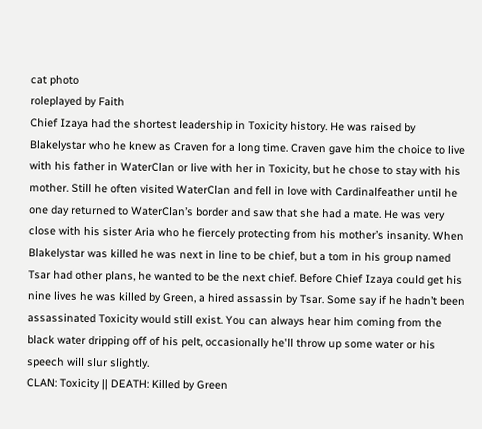cat photo
roleplayed by Faith
Chief Izaya had the shortest leadership in Toxicity history. He was raised by Blakelystar who he knew as Craven for a long time. Craven gave him the choice to live with his father in WaterClan or live with her in Toxicity, but he chose to stay with his mother. Still he often visited WaterClan and fell in love with Cardinalfeather until he one day returned to WaterClan’s border and saw that she had a mate. He was very close with his sister Aria who he fiercely protecting from his mother’s insanity. When Blakelystar was killed he was next in line to be chief, but a tom in his group named Tsar had other plans, he wanted to be the next chief. Before Chief Izaya could get his nine lives he was killed by Green, a hired assassin by Tsar. Some say if he hadn’t been assassinated Toxicity would still exist. You can always hear him coming from the black water dripping off of his pelt, occasionally he'll throw up some water or his speech will slur slightly.
CLAN: Toxicity || DEATH: Killed by Green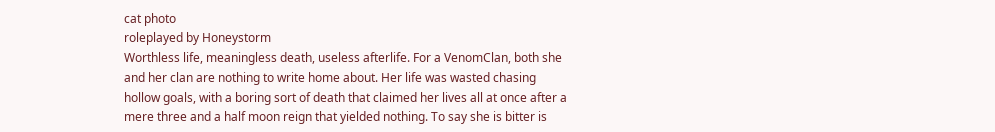cat photo
roleplayed by Honeystorm
Worthless life, meaningless death, useless afterlife. For a VenomClan, both she and her clan are nothing to write home about. Her life was wasted chasing hollow goals, with a boring sort of death that claimed her lives all at once after a mere three and a half moon reign that yielded nothing. To say she is bitter is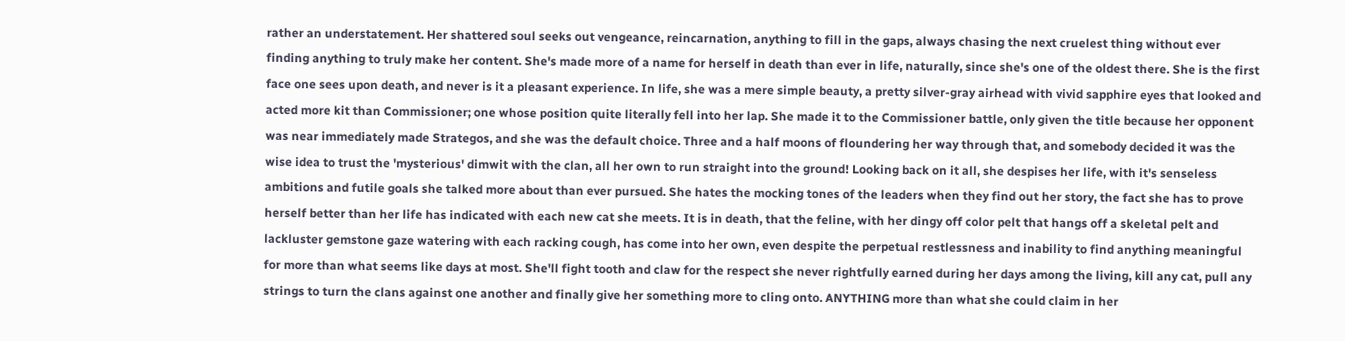rather an understatement. Her shattered soul seeks out vengeance, reincarnation, anything to fill in the gaps, always chasing the next cruelest thing without ever finding anything to truly make her content. She's made more of a name for herself in death than ever in life, naturally, since she's one of the oldest there. She is the first face one sees upon death, and never is it a pleasant experience. In life, she was a mere simple beauty, a pretty silver-gray airhead with vivid sapphire eyes that looked and acted more kit than Commissioner; one whose position quite literally fell into her lap. She made it to the Commissioner battle, only given the title because her opponent was near immediately made Strategos, and she was the default choice. Three and a half moons of floundering her way through that, and somebody decided it was the wise idea to trust the 'mysterious' dimwit with the clan, all her own to run straight into the ground! Looking back on it all, she despises her life, with it's senseless ambitions and futile goals she talked more about than ever pursued. She hates the mocking tones of the leaders when they find out her story, the fact she has to prove herself better than her life has indicated with each new cat she meets. It is in death, that the feline, with her dingy off color pelt that hangs off a skeletal pelt and lackluster gemstone gaze watering with each racking cough, has come into her own, even despite the perpetual restlessness and inability to find anything meaningful for more than what seems like days at most. She'll fight tooth and claw for the respect she never rightfully earned during her days among the living, kill any cat, pull any strings to turn the clans against one another and finally give her something more to cling onto. ANYTHING more than what she could claim in her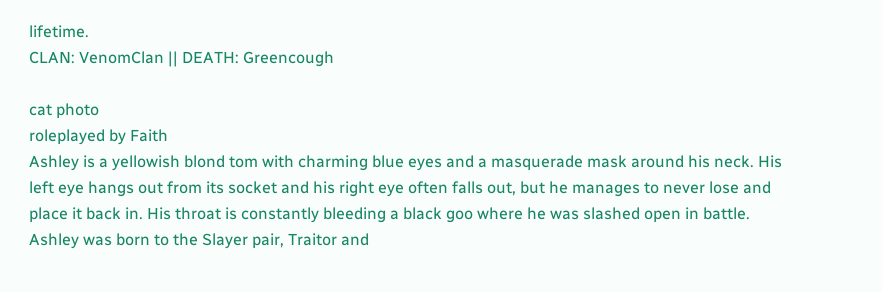lifetime.
CLAN: VenomClan || DEATH: Greencough

cat photo
roleplayed by Faith
Ashley is a yellowish blond tom with charming blue eyes and a masquerade mask around his neck. His left eye hangs out from its socket and his right eye often falls out, but he manages to never lose and place it back in. His throat is constantly bleeding a black goo where he was slashed open in battle. Ashley was born to the Slayer pair, Traitor and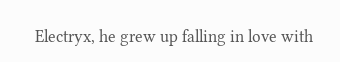Electryx, he grew up falling in love with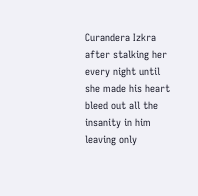Curandera Izkra after stalking her every night until she made his heart bleed out all the insanity in him leaving only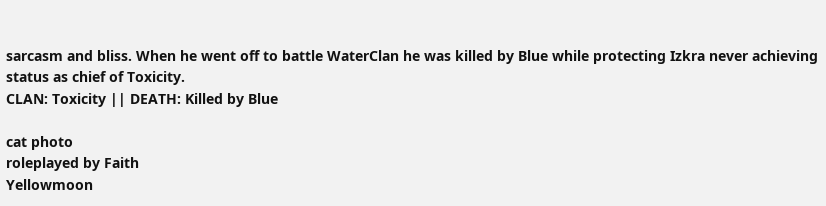sarcasm and bliss. When he went off to battle WaterClan he was killed by Blue while protecting Izkra never achieving status as chief of Toxicity.
CLAN: Toxicity || DEATH: Killed by Blue

cat photo
roleplayed by Faith
Yellowmoon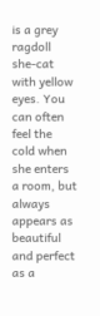is a grey ragdoll she-cat with yellow eyes. You can often feel the cold when she enters a room, but always appears as beautiful and perfect as a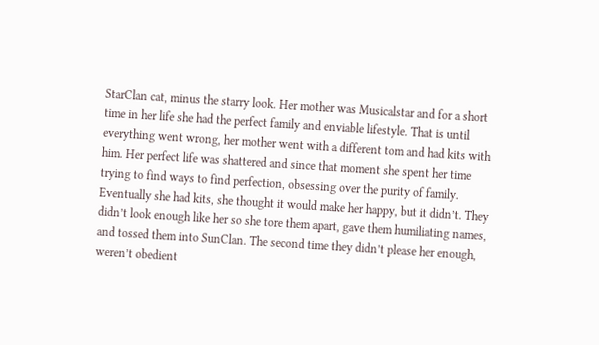StarClan cat, minus the starry look. Her mother was Musicalstar and for a short time in her life she had the perfect family and enviable lifestyle. That is until everything went wrong, her mother went with a different tom and had kits with him. Her perfect life was shattered and since that moment she spent her time trying to find ways to find perfection, obsessing over the purity of family. Eventually she had kits, she thought it would make her happy, but it didn’t. They didn’t look enough like her so she tore them apart, gave them humiliating names, and tossed them into SunClan. The second time they didn’t please her enough, weren’t obedient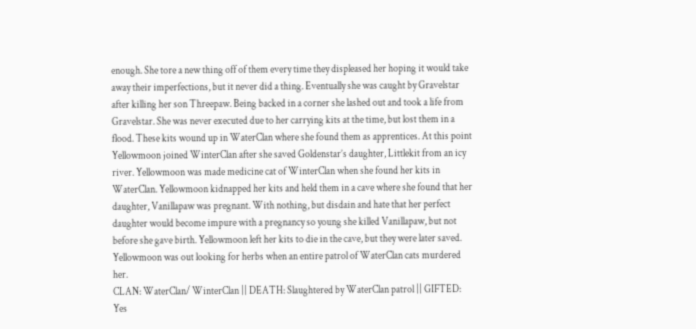enough. She tore a new thing off of them every time they displeased her hoping it would take away their imperfections, but it never did a thing. Eventually she was caught by Gravelstar after killing her son Threepaw. Being backed in a corner she lashed out and took a life from Gravelstar. She was never executed due to her carrying kits at the time, but lost them in a flood. These kits wound up in WaterClan where she found them as apprentices. At this point Yellowmoon joined WinterClan after she saved Goldenstar’s daughter, Littlekit from an icy river. Yellowmoon was made medicine cat of WinterClan when she found her kits in WaterClan. Yellowmoon kidnapped her kits and held them in a cave where she found that her daughter, Vanillapaw was pregnant. With nothing, but disdain and hate that her perfect daughter would become impure with a pregnancy so young she killed Vanillapaw, but not before she gave birth. Yellowmoon left her kits to die in the cave, but they were later saved. Yellowmoon was out looking for herbs when an entire patrol of WaterClan cats murdered her.
CLAN: WaterClan/ WinterClan || DEATH: Slaughtered by WaterClan patrol || GIFTED: Yes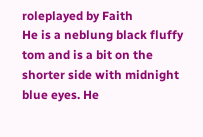roleplayed by Faith
He is a neblung black fluffy tom and is a bit on the shorter side with midnight blue eyes. He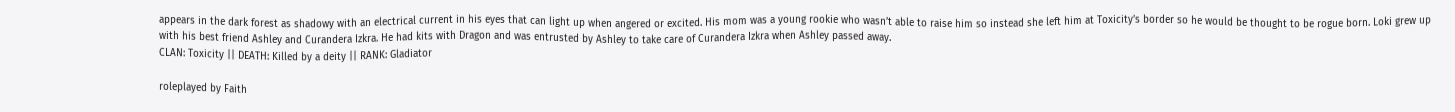appears in the dark forest as shadowy with an electrical current in his eyes that can light up when angered or excited. His mom was a young rookie who wasn’t able to raise him so instead she left him at Toxicity’s border so he would be thought to be rogue born. Loki grew up with his best friend Ashley and Curandera Izkra. He had kits with Dragon and was entrusted by Ashley to take care of Curandera Izkra when Ashley passed away.
CLAN: Toxicity || DEATH: Killed by a deity || RANK: Gladiator

roleplayed by Faith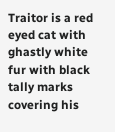Traitor is a red eyed cat with ghastly white fur with black tally marks covering his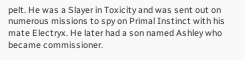pelt. He was a Slayer in Toxicity and was sent out on numerous missions to spy on Primal Instinct with his mate Electryx. He later had a son named Ashley who became commissioner.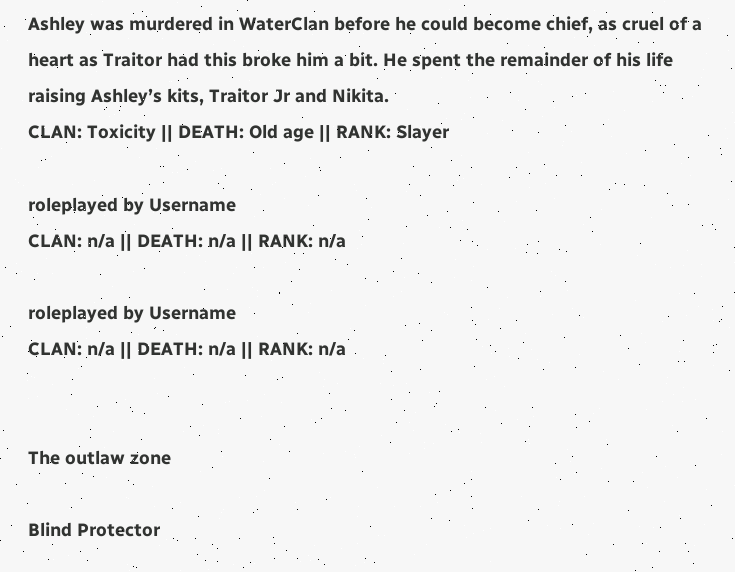Ashley was murdered in WaterClan before he could become chief, as cruel of a heart as Traitor had this broke him a bit. He spent the remainder of his life raising Ashley’s kits, Traitor Jr and Nikita.
CLAN: Toxicity || DEATH: Old age || RANK: Slayer

roleplayed by Username
CLAN: n/a || DEATH: n/a || RANK: n/a

roleplayed by Username
CLAN: n/a || DEATH: n/a || RANK: n/a


The outlaw zone

Blind Protector